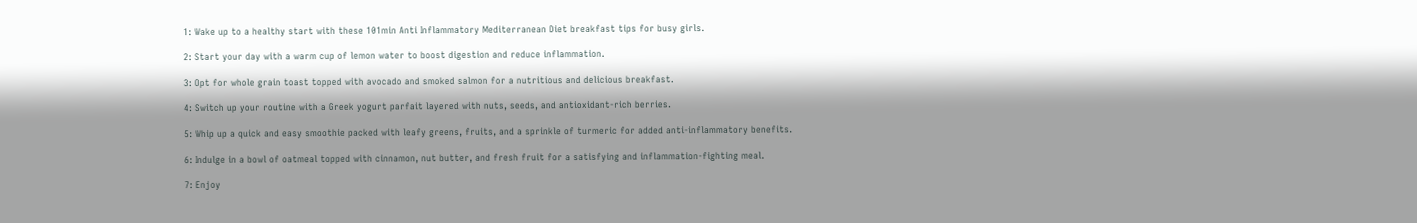1: Wake up to a healthy start with these 101min Anti Inflammatory Mediterranean Diet breakfast tips for busy girls.

2: Start your day with a warm cup of lemon water to boost digestion and reduce inflammation.

3: Opt for whole grain toast topped with avocado and smoked salmon for a nutritious and delicious breakfast.

4: Switch up your routine with a Greek yogurt parfait layered with nuts, seeds, and antioxidant-rich berries.

5: Whip up a quick and easy smoothie packed with leafy greens, fruits, and a sprinkle of turmeric for added anti-inflammatory benefits.

6: Indulge in a bowl of oatmeal topped with cinnamon, nut butter, and fresh fruit for a satisfying and inflammation-fighting meal.

7: Enjoy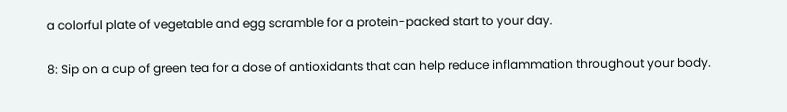a colorful plate of vegetable and egg scramble for a protein-packed start to your day.

8: Sip on a cup of green tea for a dose of antioxidants that can help reduce inflammation throughout your body.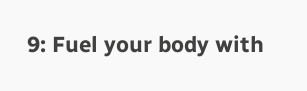9: Fuel your body with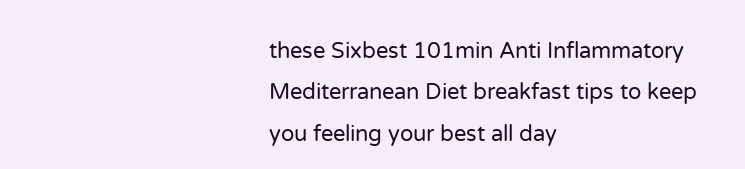these Sixbest 101min Anti Inflammatory Mediterranean Diet breakfast tips to keep you feeling your best all day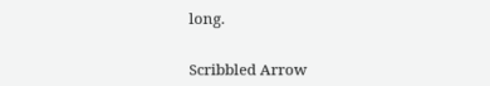long.


Scribbled Arrow